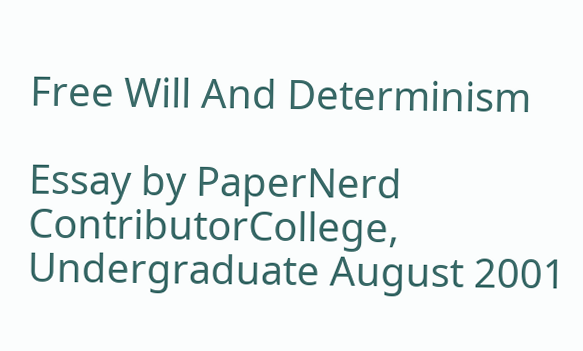Free Will And Determinism

Essay by PaperNerd ContributorCollege, Undergraduate August 2001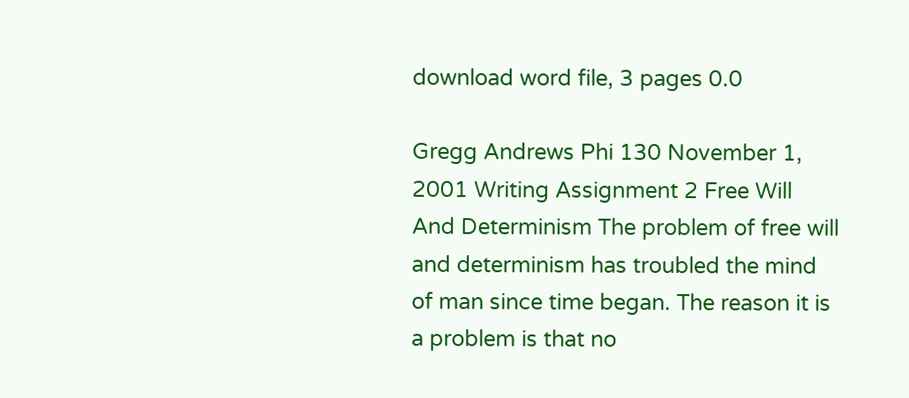download word file, 3 pages 0.0

Gregg Andrews Phi 130 November 1, 2001 Writing Assignment 2 Free Will And Determinism The problem of free will and determinism has troubled the mind of man since time began. The reason it is a problem is that no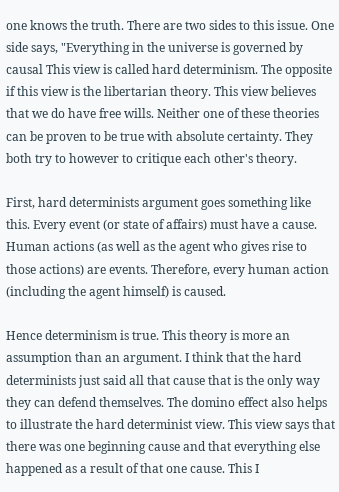one knows the truth. There are two sides to this issue. One side says, "Everything in the universe is governed by causal This view is called hard determinism. The opposite if this view is the libertarian theory. This view believes that we do have free wills. Neither one of these theories can be proven to be true with absolute certainty. They both try to however to critique each other's theory.

First, hard determinists argument goes something like this. Every event (or state of affairs) must have a cause. Human actions (as well as the agent who gives rise to those actions) are events. Therefore, every human action (including the agent himself) is caused.

Hence determinism is true. This theory is more an assumption than an argument. I think that the hard determinists just said all that cause that is the only way they can defend themselves. The domino effect also helps to illustrate the hard determinist view. This view says that there was one beginning cause and that everything else happened as a result of that one cause. This I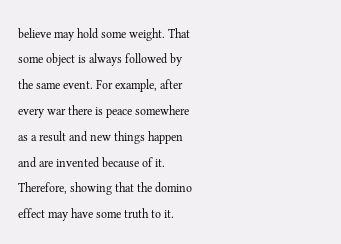believe may hold some weight. That some object is always followed by the same event. For example, after every war there is peace somewhere as a result and new things happen and are invented because of it. Therefore, showing that the domino effect may have some truth to it.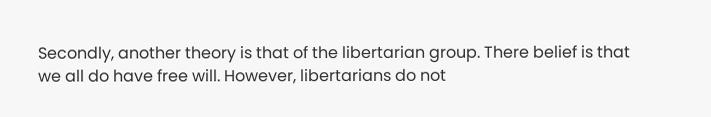Secondly, another theory is that of the libertarian group. There belief is that we all do have free will. However, libertarians do not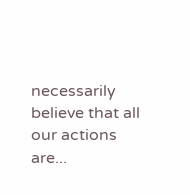necessarily believe that all our actions are...